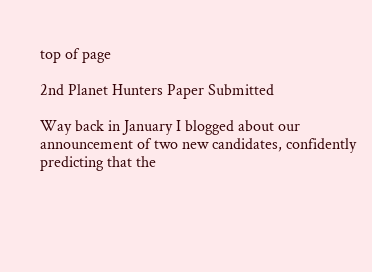top of page

2nd Planet Hunters Paper Submitted

Way back in January I blogged about our announcement of two new candidates, confidently predicting that the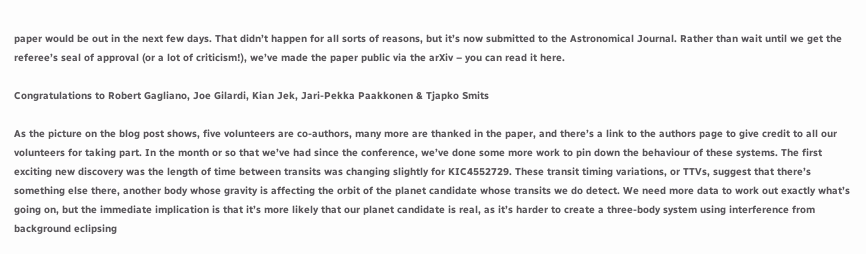paper would be out in the next few days. That didn’t happen for all sorts of reasons, but it’s now submitted to the Astronomical Journal. Rather than wait until we get the referee’s seal of approval (or a lot of criticism!), we’ve made the paper public via the arXiv – you can read it here.

Congratulations to Robert Gagliano, Joe Gilardi, Kian Jek, Jari-Pekka Paakkonen & Tjapko Smits

As the picture on the blog post shows, five volunteers are co-authors, many more are thanked in the paper, and there’s a link to the authors page to give credit to all our volunteers for taking part. In the month or so that we’ve had since the conference, we’ve done some more work to pin down the behaviour of these systems. The first exciting new discovery was the length of time between transits was changing slightly for KIC4552729. These transit timing variations, or TTVs, suggest that there’s something else there, another body whose gravity is affecting the orbit of the planet candidate whose transits we do detect. We need more data to work out exactly what’s going on, but the immediate implication is that it’s more likely that our planet candidate is real, as it’s harder to create a three-body system using interference from background eclipsing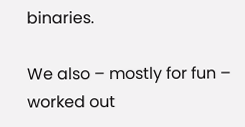binaries.

We also – mostly for fun – worked out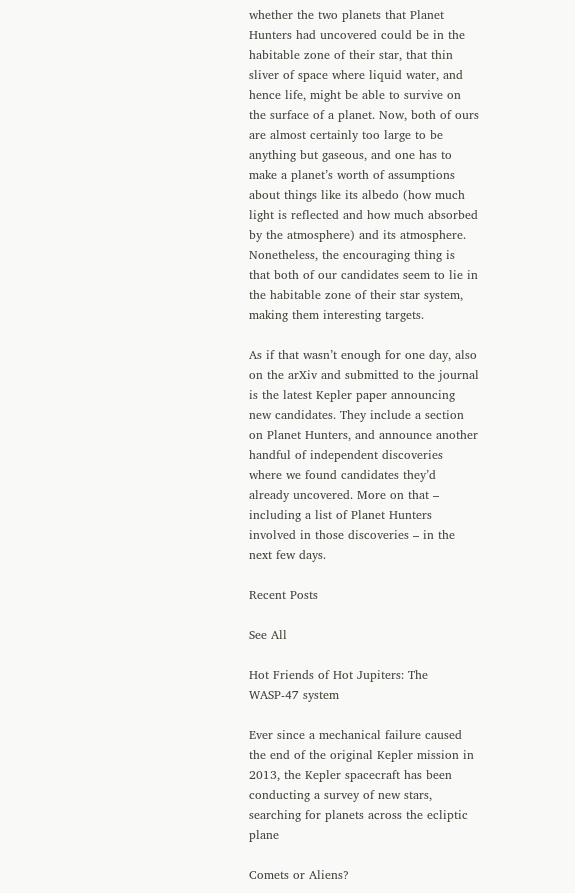whether the two planets that Planet Hunters had uncovered could be in the habitable zone of their star, that thin sliver of space where liquid water, and hence life, might be able to survive on the surface of a planet. Now, both of ours are almost certainly too large to be anything but gaseous, and one has to make a planet’s worth of assumptions about things like its albedo (how much light is reflected and how much absorbed by the atmosphere) and its atmosphere. Nonetheless, the encouraging thing is that both of our candidates seem to lie in the habitable zone of their star system, making them interesting targets.

As if that wasn’t enough for one day, also on the arXiv and submitted to the journal is the latest Kepler paper announcing new candidates. They include a section on Planet Hunters, and announce another handful of independent discoveries where we found candidates they’d already uncovered. More on that – including a list of Planet Hunters involved in those discoveries – in the next few days.

Recent Posts

See All

Hot Friends of Hot Jupiters: The WASP-47 system

Ever since a mechanical failure caused the end of the original Kepler mission in 2013, the Kepler spacecraft has been conducting a survey of new stars, searching for planets across the ecliptic plane

Comets or Aliens?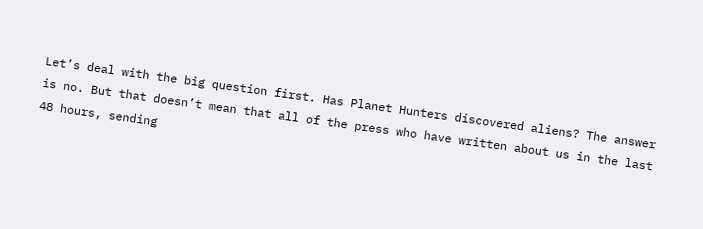Let’s deal with the big question first. Has Planet Hunters discovered aliens? The answer is no. But that doesn’t mean that all of the press who have written about us in the last 48 hours, sending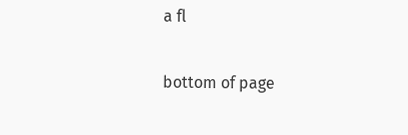a fl

bottom of page